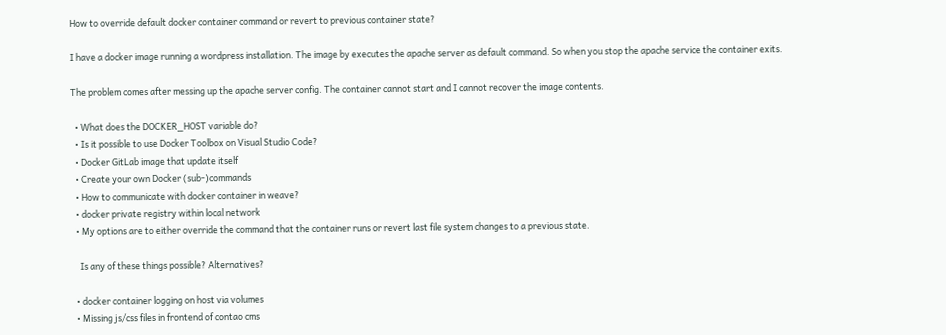How to override default docker container command or revert to previous container state?

I have a docker image running a wordpress installation. The image by executes the apache server as default command. So when you stop the apache service the container exits.

The problem comes after messing up the apache server config. The container cannot start and I cannot recover the image contents.

  • What does the DOCKER_HOST variable do?
  • Is it possible to use Docker Toolbox on Visual Studio Code?
  • Docker GitLab image that update itself
  • Create your own Docker (sub-)commands
  • How to communicate with docker container in weave?
  • docker private registry within local network
  • My options are to either override the command that the container runs or revert last file system changes to a previous state.

    Is any of these things possible? Alternatives?

  • docker container logging on host via volumes
  • Missing js/css files in frontend of contao cms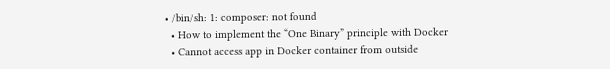• /bin/sh: 1: composer: not found
  • How to implement the “One Binary” principle with Docker
  • Cannot access app in Docker container from outside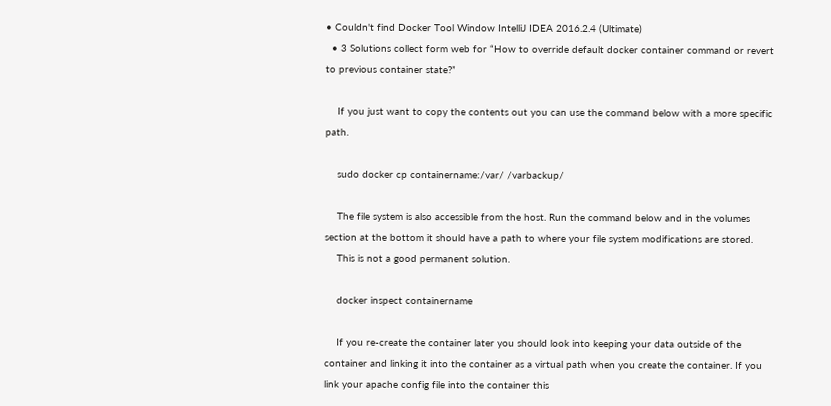• Couldn't find Docker Tool Window IntelliJ IDEA 2016.2.4 (Ultimate)
  • 3 Solutions collect form web for “How to override default docker container command or revert to previous container state?”

    If you just want to copy the contents out you can use the command below with a more specific path.

    sudo docker cp containername:/var/ /varbackup/

    The file system is also accessible from the host. Run the command below and in the volumes section at the bottom it should have a path to where your file system modifications are stored.
    This is not a good permanent solution.

    docker inspect containername

    If you re-create the container later you should look into keeping your data outside of the container and linking it into the container as a virtual path when you create the container. If you link your apache config file into the container this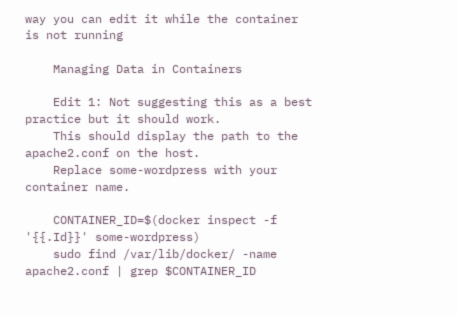way you can edit it while the container is not running

    Managing Data in Containers

    Edit 1: Not suggesting this as a best practice but it should work.
    This should display the path to the apache2.conf on the host.
    Replace some-wordpress with your container name.

    CONTAINER_ID=$(docker inspect -f   '{{.Id}}' some-wordpress)
    sudo find /var/lib/docker/ -name apache2.conf | grep $CONTAINER_ID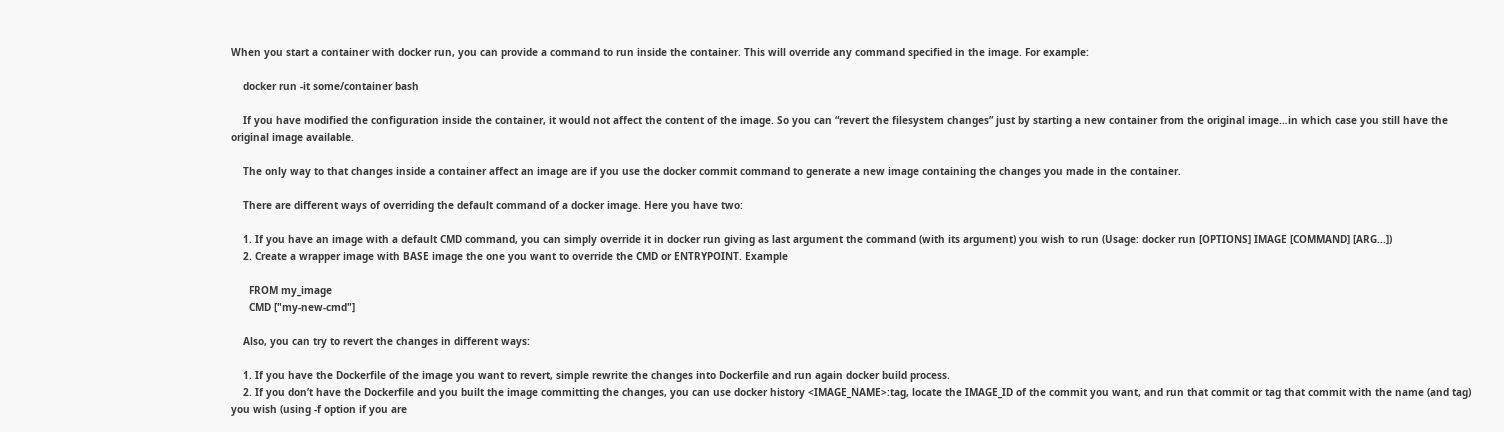When you start a container with docker run, you can provide a command to run inside the container. This will override any command specified in the image. For example:

    docker run -it some/container bash

    If you have modified the configuration inside the container, it would not affect the content of the image. So you can “revert the filesystem changes” just by starting a new container from the original image…in which case you still have the original image available.

    The only way to that changes inside a container affect an image are if you use the docker commit command to generate a new image containing the changes you made in the container.

    There are different ways of overriding the default command of a docker image. Here you have two:

    1. If you have an image with a default CMD command, you can simply override it in docker run giving as last argument the command (with its argument) you wish to run (Usage: docker run [OPTIONS] IMAGE [COMMAND] [ARG...])
    2. Create a wrapper image with BASE image the one you want to override the CMD or ENTRYPOINT. Example

      FROM my_image
      CMD ["my-new-cmd"]

    Also, you can try to revert the changes in different ways:

    1. If you have the Dockerfile of the image you want to revert, simple rewrite the changes into Dockerfile and run again docker build process.
    2. If you don’t have the Dockerfile and you built the image committing the changes, you can use docker history <IMAGE_NAME>:tag, locate the IMAGE_ID of the commit you want, and run that commit or tag that commit with the name (and tag) you wish (using -f option if you are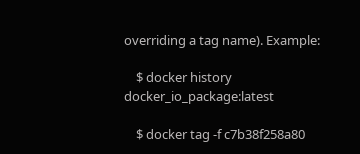overriding a tag name). Example:

    $ docker history docker_io_package:latest

    $ docker tag -f c7b38f258a80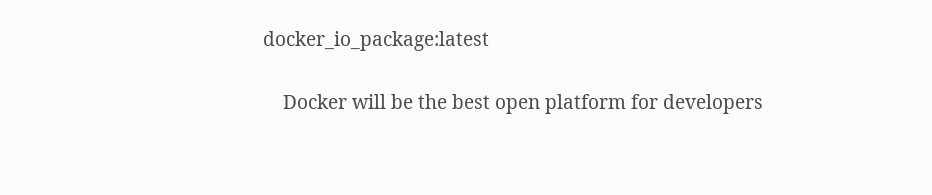docker_io_package:latest

    Docker will be the best open platform for developers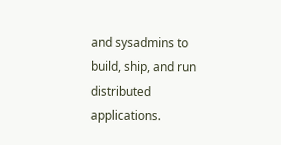and sysadmins to build, ship, and run distributed applications.